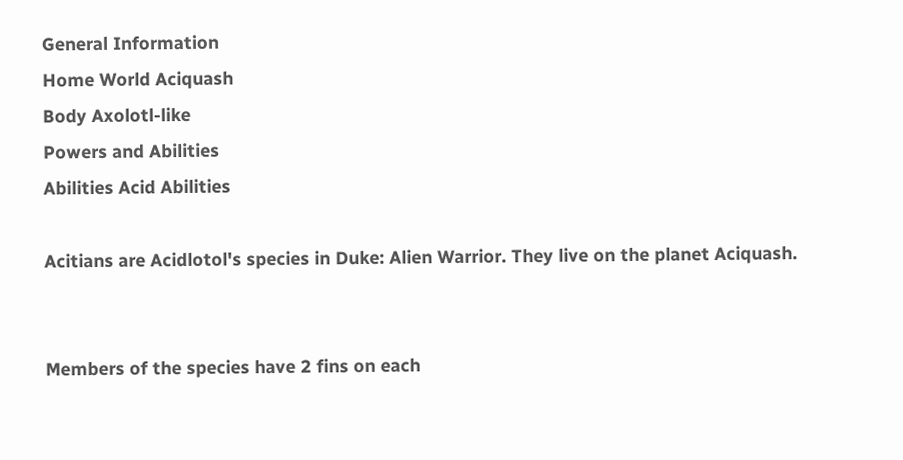General Information
Home World Aciquash
Body Axolotl-like
Powers and Abilities
Abilities Acid Abilities

Acitians are Acidlotol's species in Duke: Alien Warrior. They live on the planet Aciquash.


Members of the species have 2 fins on each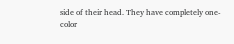side of their head. They have completely one-color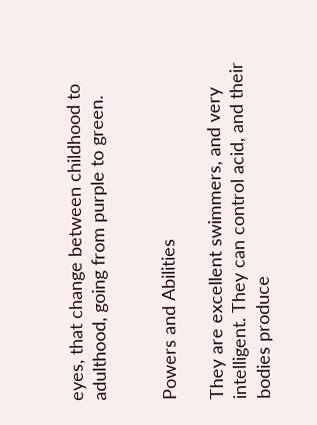eyes, that change between childhood to adulthood, going from purple to green.


Powers and Abilities

They are excellent swimmers, and very intelligent. They can control acid, and their bodies produce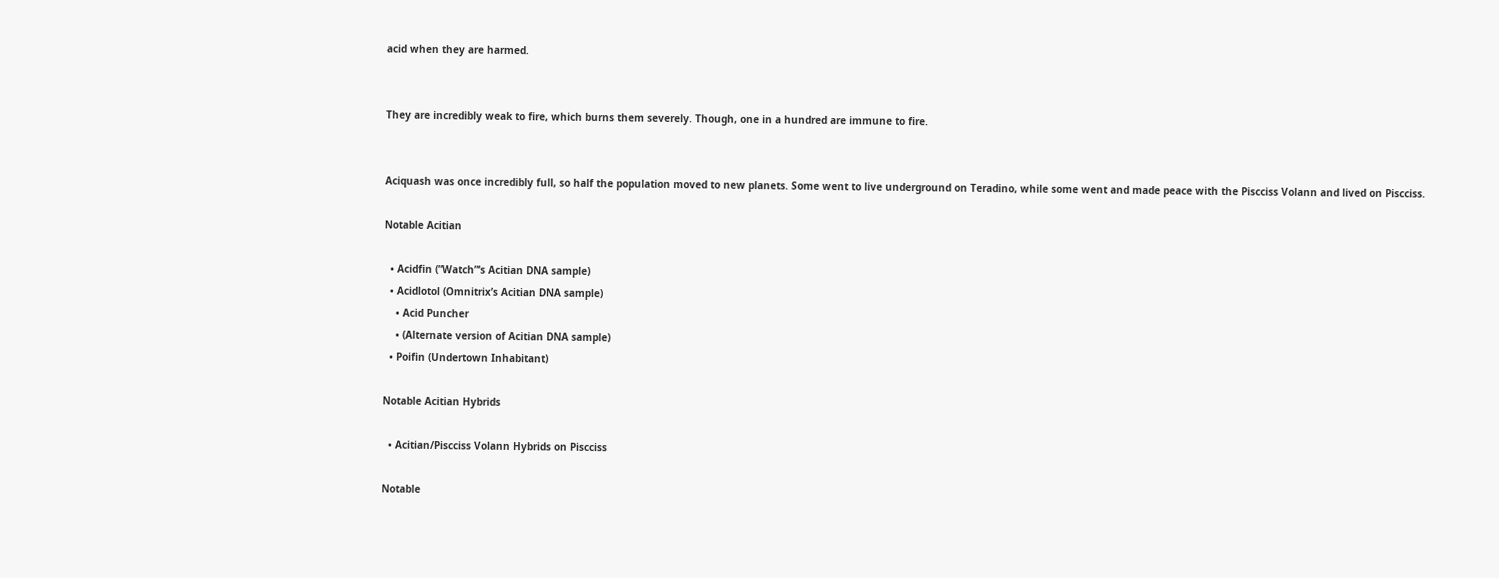acid when they are harmed.


They are incredibly weak to fire, which burns them severely. Though, one in a hundred are immune to fire.


Aciquash was once incredibly full, so half the population moved to new planets. Some went to live underground on Teradino, while some went and made peace with the Piscciss Volann and lived on Piscciss.

Notable Acitian

  • Acidfin (”Watch”‘s Acitian DNA sample)
  • Acidlotol (Omnitrix’s Acitian DNA sample)
    • Acid Puncher
    • (Alternate version of Acitian DNA sample)
  • Poifin (Undertown Inhabitant)

Notable Acitian Hybrids

  • Acitian/Piscciss Volann Hybrids on Piscciss

Notable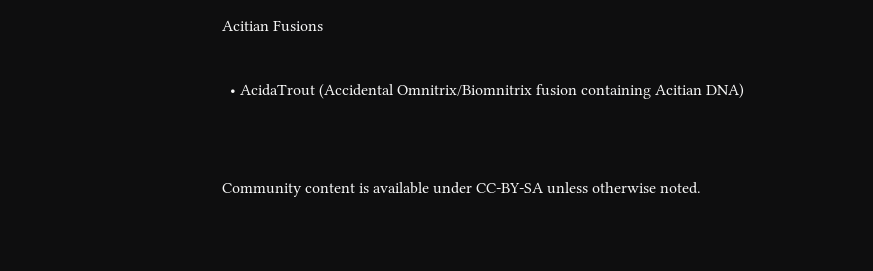Acitian Fusions

  • AcidaTrout (Accidental Omnitrix/Biomnitrix fusion containing Acitian DNA)


Community content is available under CC-BY-SA unless otherwise noted.